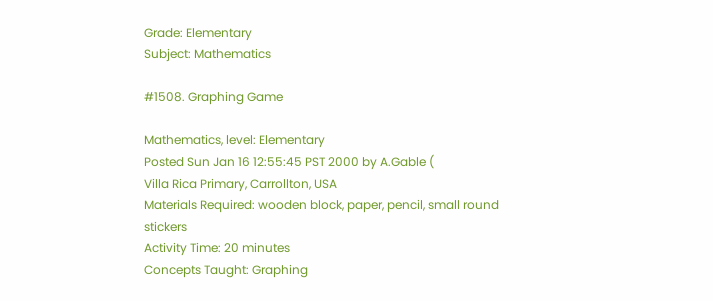Grade: Elementary
Subject: Mathematics

#1508. Graphing Game

Mathematics, level: Elementary
Posted Sun Jan 16 12:55:45 PST 2000 by A.Gable (
Villa Rica Primary, Carrollton, USA
Materials Required: wooden block, paper, pencil, small round stickers
Activity Time: 20 minutes
Concepts Taught: Graphing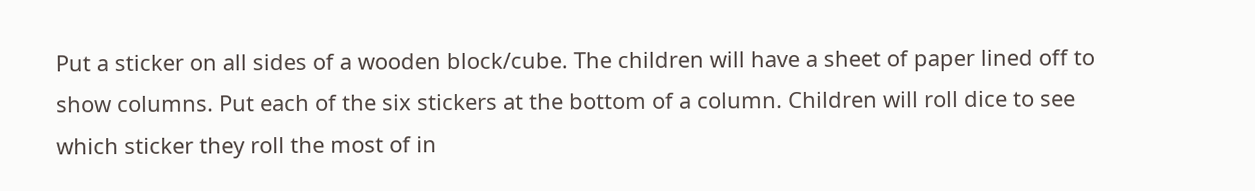Put a sticker on all sides of a wooden block/cube. The children will have a sheet of paper lined off to show columns. Put each of the six stickers at the bottom of a column. Children will roll dice to see which sticker they roll the most of in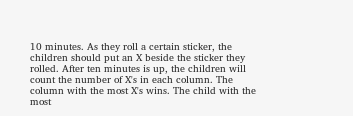10 minutes. As they roll a certain sticker, the children should put an X beside the sticker they rolled. After ten minutes is up, the children will count the number of X's in each column. The column with the most X's wins. The child with the most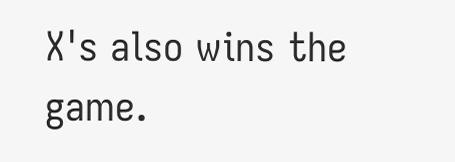X's also wins the game.